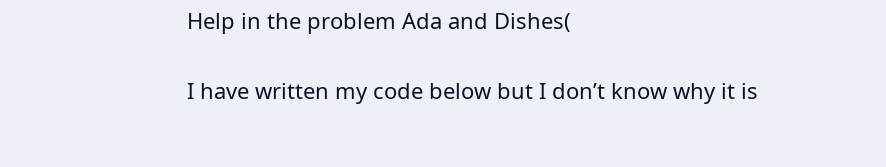Help in the problem Ada and Dishes(

I have written my code below but I don’t know why it is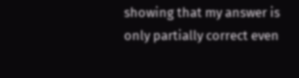showing that my answer is only partially correct even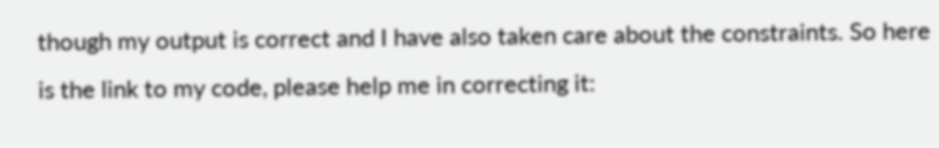though my output is correct and I have also taken care about the constraints. So here is the link to my code, please help me in correcting it: